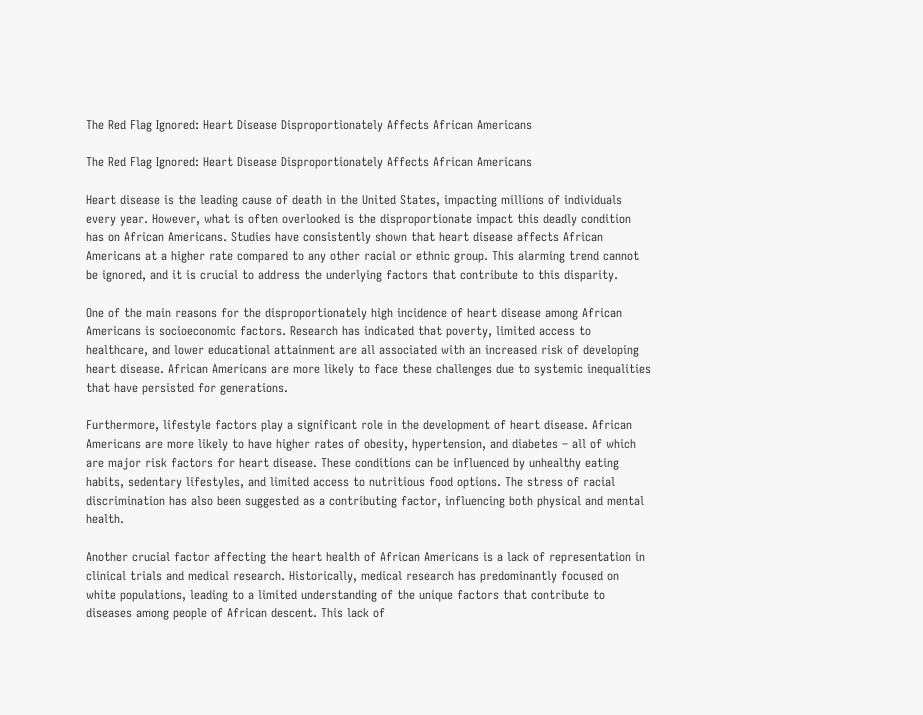The Red Flag Ignored: Heart Disease Disproportionately Affects African Americans

The Red Flag Ignored: Heart Disease Disproportionately Affects African Americans

Heart disease is the leading cause of death in the United States, impacting millions of individuals every year. However, what is often overlooked is the disproportionate impact this deadly condition has on African Americans. Studies have consistently shown that heart disease affects African Americans at a higher rate compared to any other racial or ethnic group. This alarming trend cannot be ignored, and it is crucial to address the underlying factors that contribute to this disparity.

One of the main reasons for the disproportionately high incidence of heart disease among African Americans is socioeconomic factors. Research has indicated that poverty, limited access to healthcare, and lower educational attainment are all associated with an increased risk of developing heart disease. African Americans are more likely to face these challenges due to systemic inequalities that have persisted for generations.

Furthermore, lifestyle factors play a significant role in the development of heart disease. African Americans are more likely to have higher rates of obesity, hypertension, and diabetes – all of which are major risk factors for heart disease. These conditions can be influenced by unhealthy eating habits, sedentary lifestyles, and limited access to nutritious food options. The stress of racial discrimination has also been suggested as a contributing factor, influencing both physical and mental health.

Another crucial factor affecting the heart health of African Americans is a lack of representation in clinical trials and medical research. Historically, medical research has predominantly focused on white populations, leading to a limited understanding of the unique factors that contribute to diseases among people of African descent. This lack of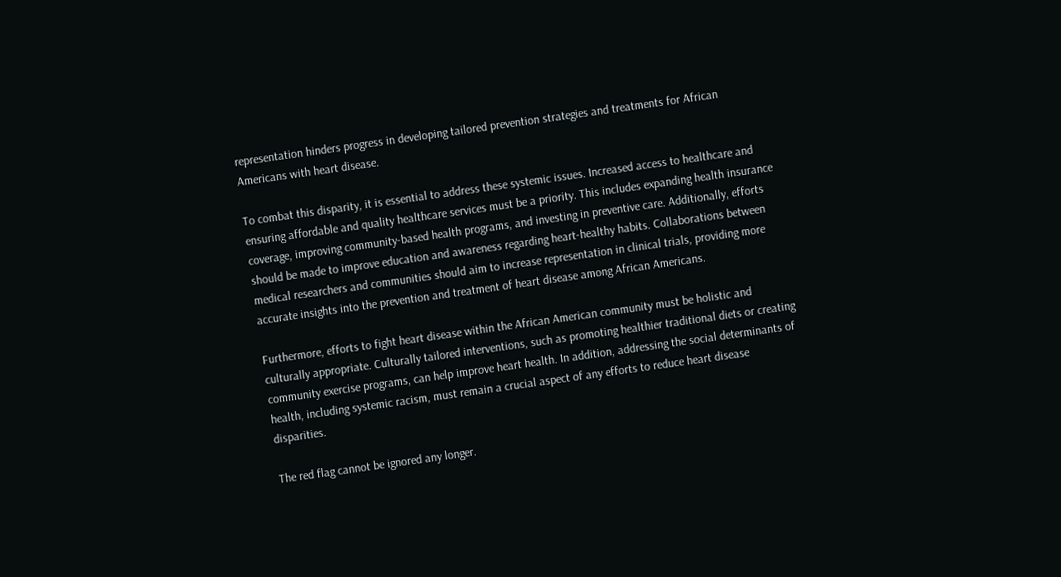representation hinders progress in developing tailored prevention strategies and treatments for African Americans with heart disease.

To combat this disparity, it is essential to address these systemic issues. Increased access to healthcare and ensuring affordable and quality healthcare services must be a priority. This includes expanding health insurance coverage, improving community-based health programs, and investing in preventive care. Additionally, efforts should be made to improve education and awareness regarding heart-healthy habits. Collaborations between medical researchers and communities should aim to increase representation in clinical trials, providing more accurate insights into the prevention and treatment of heart disease among African Americans.

Furthermore, efforts to fight heart disease within the African American community must be holistic and culturally appropriate. Culturally tailored interventions, such as promoting healthier traditional diets or creating community exercise programs, can help improve heart health. In addition, addressing the social determinants of health, including systemic racism, must remain a crucial aspect of any efforts to reduce heart disease disparities.

The red flag cannot be ignored any longer.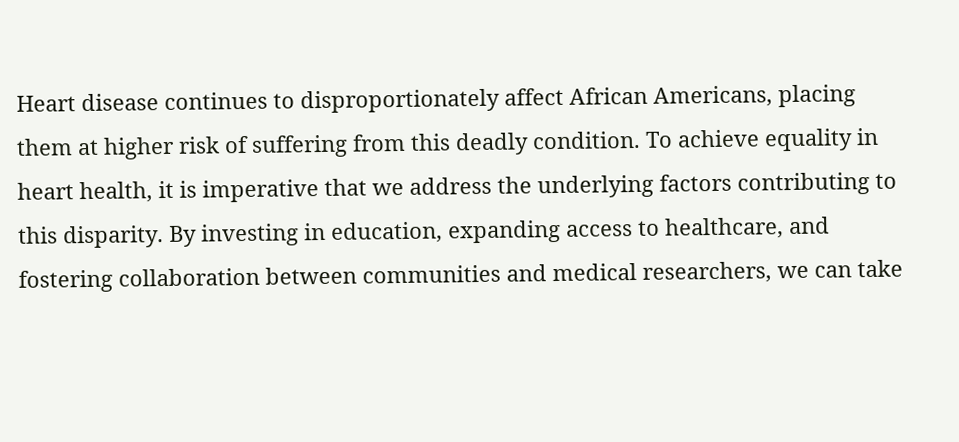Heart disease continues to disproportionately affect African Americans, placing them at higher risk of suffering from this deadly condition. To achieve equality in heart health, it is imperative that we address the underlying factors contributing to this disparity. By investing in education, expanding access to healthcare, and fostering collaboration between communities and medical researchers, we can take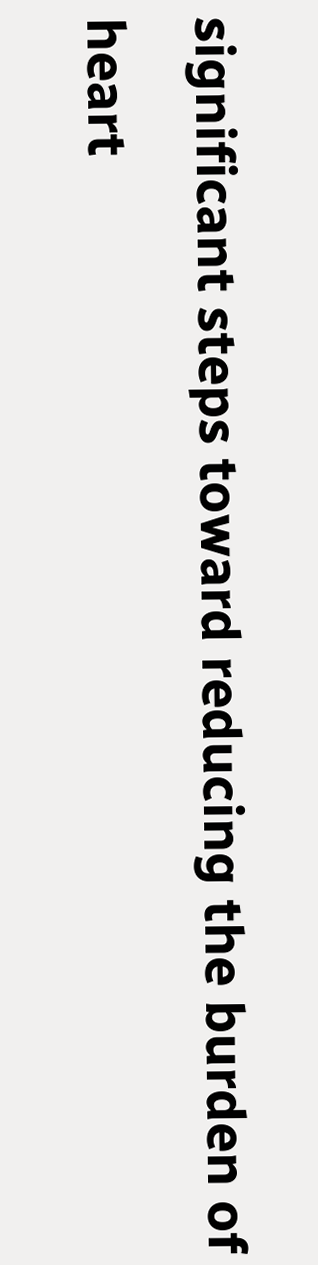significant steps toward reducing the burden of heart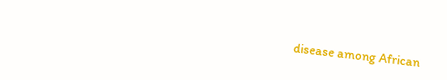disease among African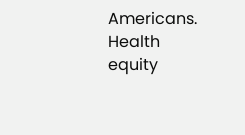Americans. Health equity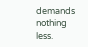demands nothing less.